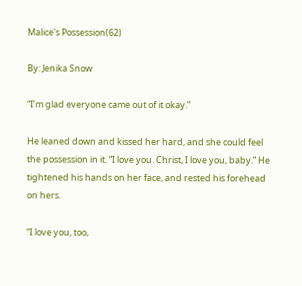Malice's Possession(62)

By: Jenika Snow

“I’m glad everyone came out of it okay.”

He leaned down and kissed her hard, and she could feel the possession in it. “I love you. Christ, I love you, baby.” He tightened his hands on her face, and rested his forehead on hers.

“I love you, too,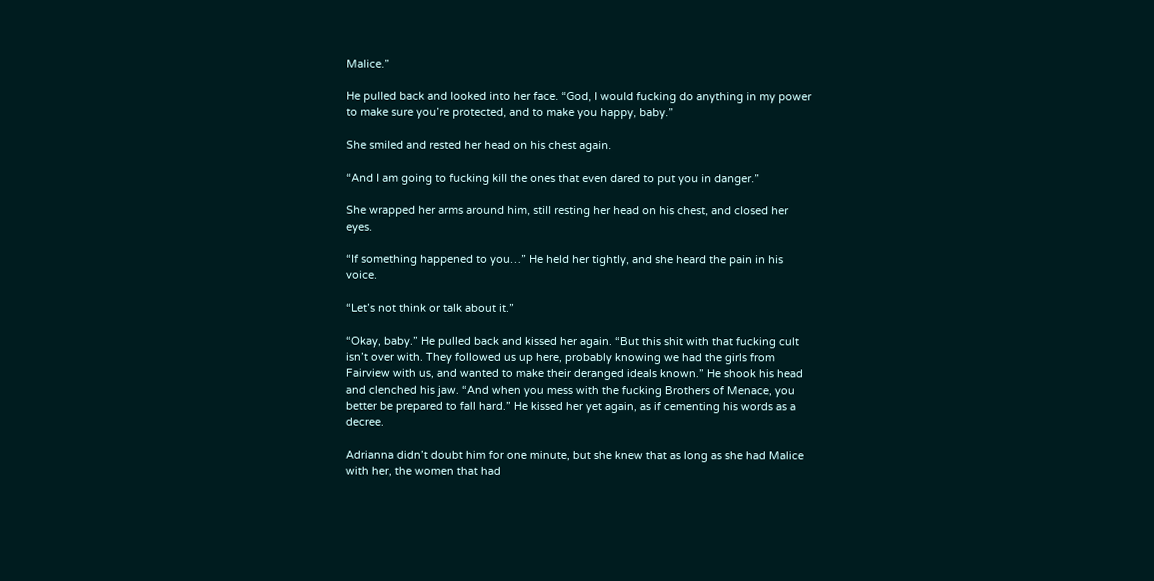Malice.”

He pulled back and looked into her face. “God, I would fucking do anything in my power to make sure you’re protected, and to make you happy, baby.”

She smiled and rested her head on his chest again.

“And I am going to fucking kill the ones that even dared to put you in danger.”

She wrapped her arms around him, still resting her head on his chest, and closed her eyes.

“If something happened to you…” He held her tightly, and she heard the pain in his voice.

“Let’s not think or talk about it.”

“Okay, baby.” He pulled back and kissed her again. “But this shit with that fucking cult isn’t over with. They followed us up here, probably knowing we had the girls from Fairview with us, and wanted to make their deranged ideals known.” He shook his head and clenched his jaw. “And when you mess with the fucking Brothers of Menace, you better be prepared to fall hard.” He kissed her yet again, as if cementing his words as a decree.

Adrianna didn’t doubt him for one minute, but she knew that as long as she had Malice with her, the women that had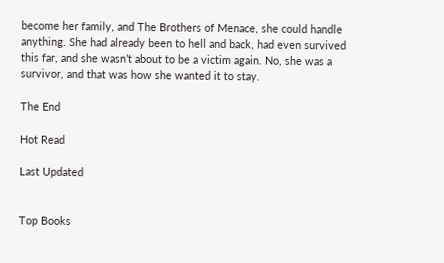become her family, and The Brothers of Menace, she could handle anything. She had already been to hell and back, had even survived this far, and she wasn’t about to be a victim again. No, she was a survivor, and that was how she wanted it to stay.

The End

Hot Read

Last Updated


Top Books